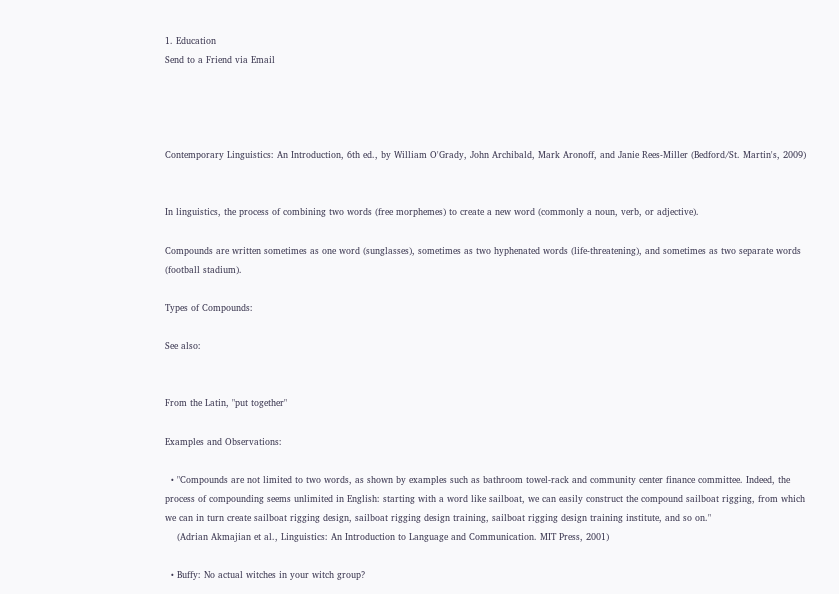1. Education
Send to a Friend via Email




Contemporary Linguistics: An Introduction, 6th ed., by William O'Grady, John Archibald, Mark Aronoff, and Janie Rees-Miller (Bedford/St. Martin's, 2009)


In linguistics, the process of combining two words (free morphemes) to create a new word (commonly a noun, verb, or adjective).

Compounds are written sometimes as one word (sunglasses), sometimes as two hyphenated words (life-threatening), and sometimes as two separate words (football stadium).

Types of Compounds:

See also:


From the Latin, "put together"

Examples and Observations:

  • "Compounds are not limited to two words, as shown by examples such as bathroom towel-rack and community center finance committee. Indeed, the process of compounding seems unlimited in English: starting with a word like sailboat, we can easily construct the compound sailboat rigging, from which we can in turn create sailboat rigging design, sailboat rigging design training, sailboat rigging design training institute, and so on."
    (Adrian Akmajian et al., Linguistics: An Introduction to Language and Communication. MIT Press, 2001)

  • Buffy: No actual witches in your witch group?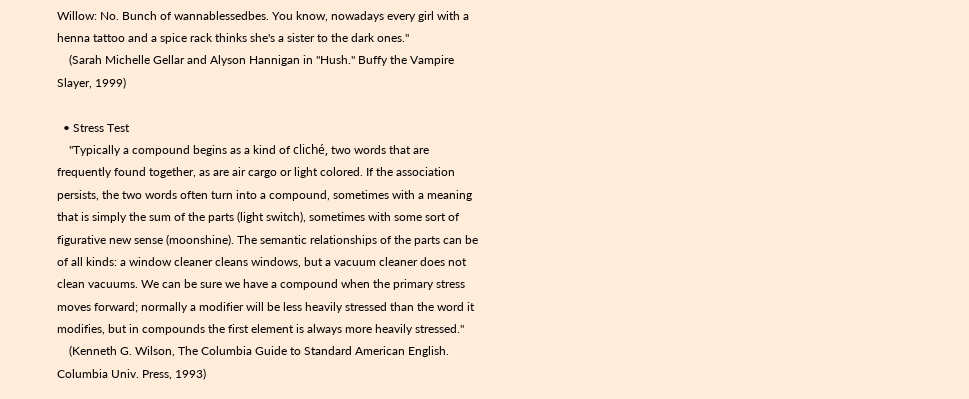Willow: No. Bunch of wannablessedbes. You know, nowadays every girl with a henna tattoo and a spice rack thinks she's a sister to the dark ones."
    (Sarah Michelle Gellar and Alyson Hannigan in "Hush." Buffy the Vampire Slayer, 1999)

  • Stress Test
    "Typically a compound begins as a kind of cliché, two words that are frequently found together, as are air cargo or light colored. If the association persists, the two words often turn into a compound, sometimes with a meaning that is simply the sum of the parts (light switch), sometimes with some sort of figurative new sense (moonshine). The semantic relationships of the parts can be of all kinds: a window cleaner cleans windows, but a vacuum cleaner does not clean vacuums. We can be sure we have a compound when the primary stress moves forward; normally a modifier will be less heavily stressed than the word it modifies, but in compounds the first element is always more heavily stressed."
    (Kenneth G. Wilson, The Columbia Guide to Standard American English. Columbia Univ. Press, 1993)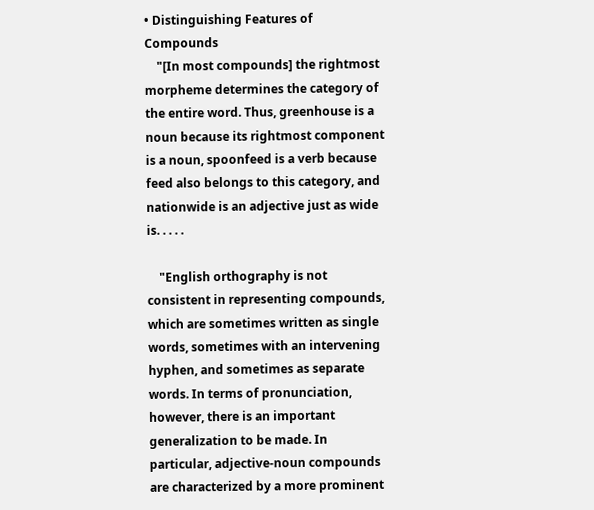• Distinguishing Features of Compounds
    "[In most compounds] the rightmost morpheme determines the category of the entire word. Thus, greenhouse is a noun because its rightmost component is a noun, spoonfeed is a verb because feed also belongs to this category, and nationwide is an adjective just as wide is. . . . .

    "English orthography is not consistent in representing compounds, which are sometimes written as single words, sometimes with an intervening hyphen, and sometimes as separate words. In terms of pronunciation, however, there is an important generalization to be made. In particular, adjective-noun compounds are characterized by a more prominent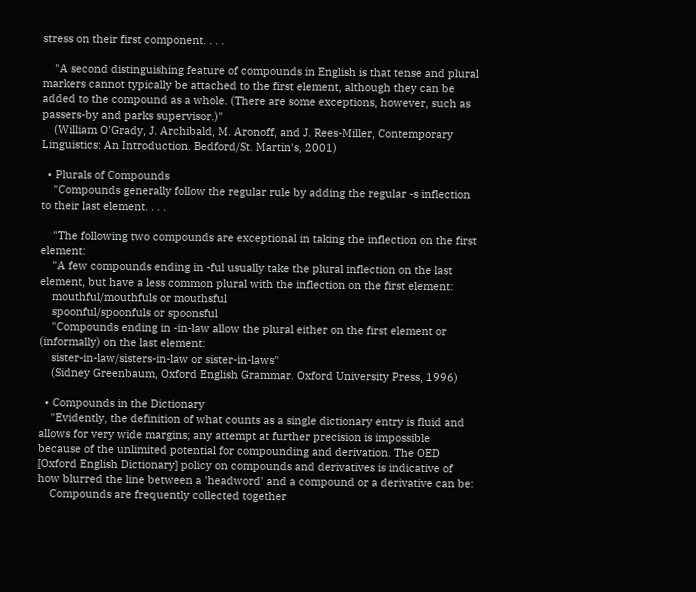stress on their first component. . . .

    "A second distinguishing feature of compounds in English is that tense and plural markers cannot typically be attached to the first element, although they can be added to the compound as a whole. (There are some exceptions, however, such as passers-by and parks supervisor.)"
    (William O'Grady, J. Archibald, M. Aronoff, and J. Rees-Miller, Contemporary Linguistics: An Introduction. Bedford/St. Martin's, 2001)

  • Plurals of Compounds
    "Compounds generally follow the regular rule by adding the regular -s inflection to their last element. . . .

    "The following two compounds are exceptional in taking the inflection on the first element:
    "A few compounds ending in -ful usually take the plural inflection on the last element, but have a less common plural with the inflection on the first element:
    mouthful/mouthfuls or mouthsful
    spoonful/spoonfuls or spoonsful
    "Compounds ending in -in-law allow the plural either on the first element or (informally) on the last element:
    sister-in-law/sisters-in-law or sister-in-laws"
    (Sidney Greenbaum, Oxford English Grammar. Oxford University Press, 1996)

  • Compounds in the Dictionary
    "Evidently, the definition of what counts as a single dictionary entry is fluid and allows for very wide margins; any attempt at further precision is impossible because of the unlimited potential for compounding and derivation. The OED [Oxford English Dictionary] policy on compounds and derivatives is indicative of how blurred the line between a 'headword' and a compound or a derivative can be:
    Compounds are frequently collected together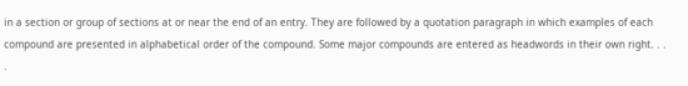in a section or group of sections at or near the end of an entry. They are followed by a quotation paragraph in which examples of each compound are presented in alphabetical order of the compound. Some major compounds are entered as headwords in their own right. . . .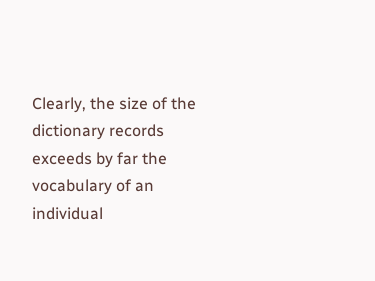Clearly, the size of the dictionary records exceeds by far the vocabulary of an individual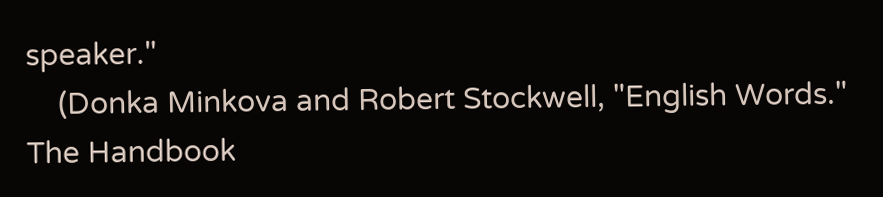speaker."
    (Donka Minkova and Robert Stockwell, "English Words." The Handbook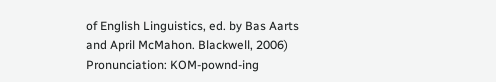of English Linguistics, ed. by Bas Aarts and April McMahon. Blackwell, 2006)
Pronunciation: KOM-pownd-ing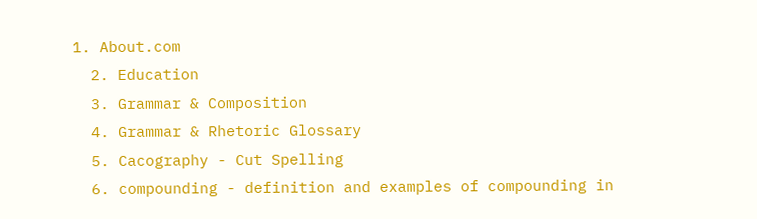1. About.com
  2. Education
  3. Grammar & Composition
  4. Grammar & Rhetoric Glossary
  5. Cacography - Cut Spelling
  6. compounding - definition and examples of compounding in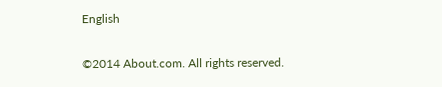English

©2014 About.com. All rights reserved.